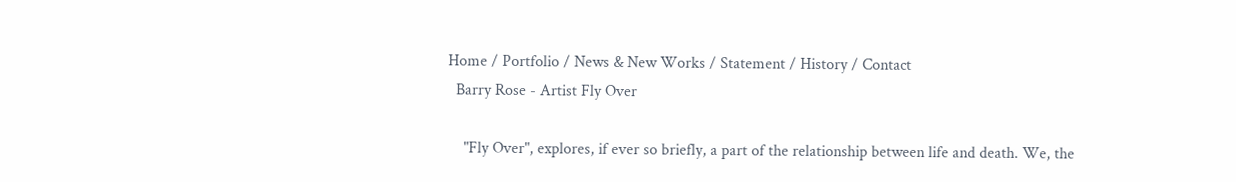Home / Portfolio / News & New Works / Statement / History / Contact
  Barry Rose - Artist Fly Over

    "Fly Over", explores, if ever so briefly, a part of the relationship between life and death. We, the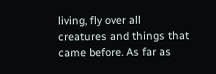living, fly over all creatures and things that came before. As far as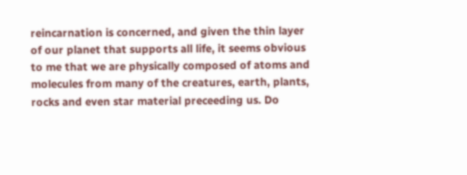reincarnation is concerned, and given the thin layer of our planet that supports all life, it seems obvious to me that we are physically composed of atoms and molecules from many of the creatures, earth, plants, rocks and even star material preceeding us. Do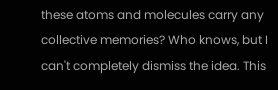these atoms and molecules carry any collective memories? Who knows, but I can't completely dismiss the idea. This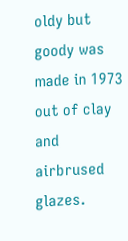oldy but goody was made in 1973 out of clay and airbrused glazes.